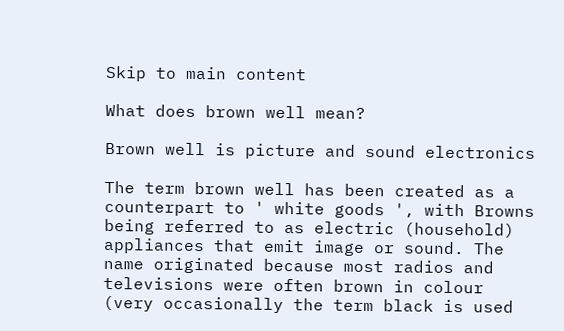Skip to main content

What does brown well mean?

Brown well is picture and sound electronics

The term brown well has been created as a counterpart to ' white goods ', with Browns being referred to as electric (household) appliances that emit image or sound. The name originated because most radios and televisions were often brown in colour (very occasionally the term black is used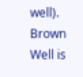well). Brown Well is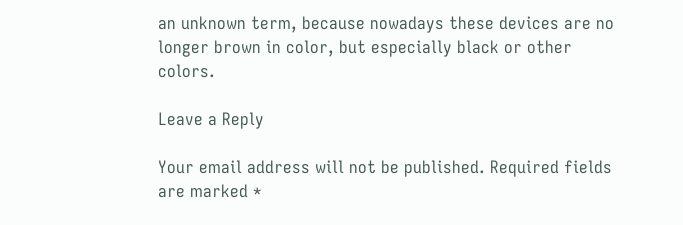an unknown term, because nowadays these devices are no longer brown in color, but especially black or other colors.

Leave a Reply

Your email address will not be published. Required fields are marked *